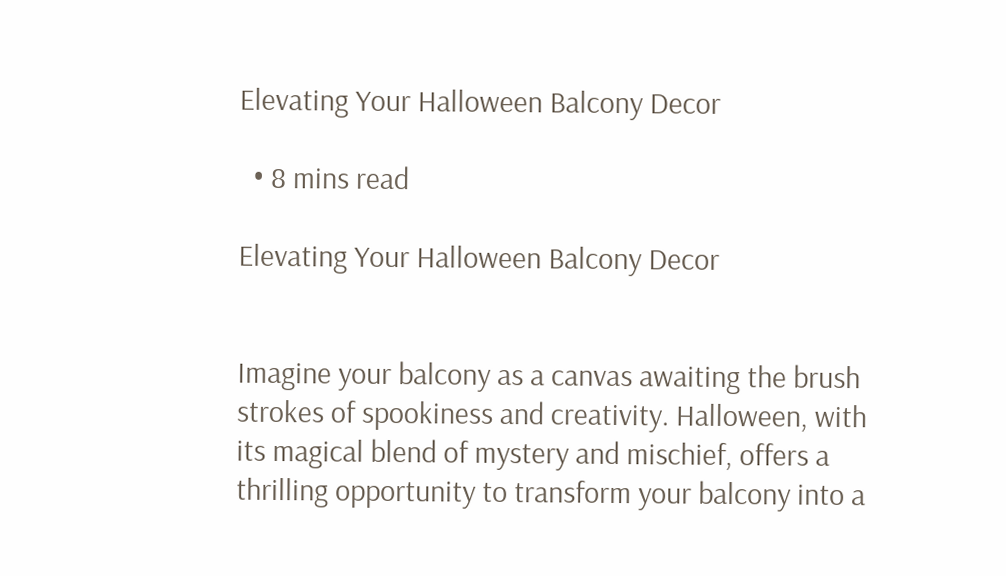Elevating Your Halloween Balcony Decor

  • 8 mins read

Elevating Your Halloween Balcony Decor


Imagine your balcony as a canvas awaiting the brush strokes of spookiness and creativity. Halloween, with its magical blend of mystery and mischief, offers a thrilling opportunity to transform your balcony into a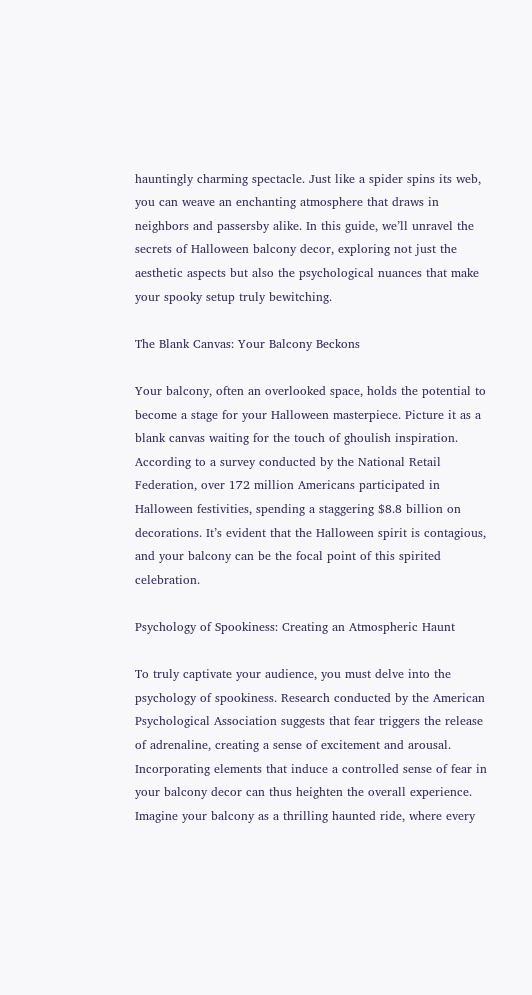hauntingly charming spectacle. Just like a spider spins its web, you can weave an enchanting atmosphere that draws in neighbors and passersby alike. In this guide, we’ll unravel the secrets of Halloween balcony decor, exploring not just the aesthetic aspects but also the psychological nuances that make your spooky setup truly bewitching.

The Blank Canvas: Your Balcony Beckons

Your balcony, often an overlooked space, holds the potential to become a stage for your Halloween masterpiece. Picture it as a blank canvas waiting for the touch of ghoulish inspiration. According to a survey conducted by the National Retail Federation, over 172 million Americans participated in Halloween festivities, spending a staggering $8.8 billion on decorations. It’s evident that the Halloween spirit is contagious, and your balcony can be the focal point of this spirited celebration.

Psychology of Spookiness: Creating an Atmospheric Haunt

To truly captivate your audience, you must delve into the psychology of spookiness. Research conducted by the American Psychological Association suggests that fear triggers the release of adrenaline, creating a sense of excitement and arousal. Incorporating elements that induce a controlled sense of fear in your balcony decor can thus heighten the overall experience. Imagine your balcony as a thrilling haunted ride, where every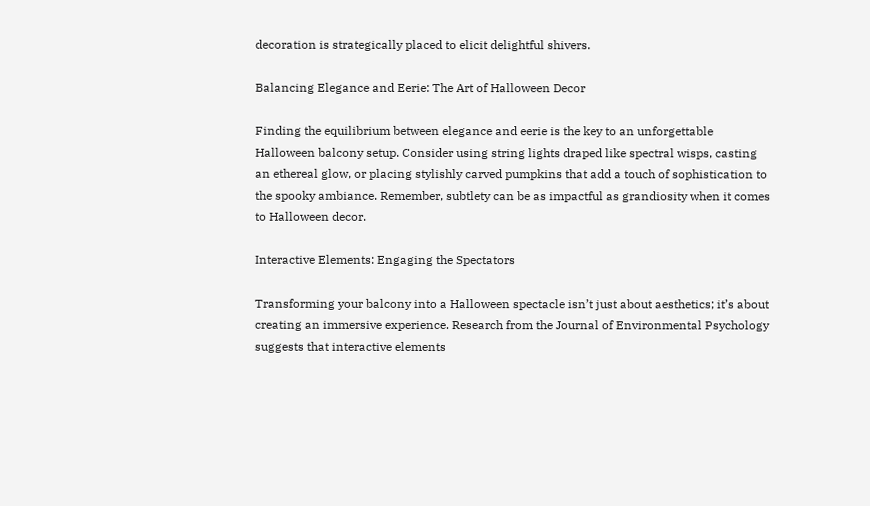decoration is strategically placed to elicit delightful shivers.

Balancing Elegance and Eerie: The Art of Halloween Decor

Finding the equilibrium between elegance and eerie is the key to an unforgettable Halloween balcony setup. Consider using string lights draped like spectral wisps, casting an ethereal glow, or placing stylishly carved pumpkins that add a touch of sophistication to the spooky ambiance. Remember, subtlety can be as impactful as grandiosity when it comes to Halloween decor.

Interactive Elements: Engaging the Spectators

Transforming your balcony into a Halloween spectacle isn’t just about aesthetics; it’s about creating an immersive experience. Research from the Journal of Environmental Psychology suggests that interactive elements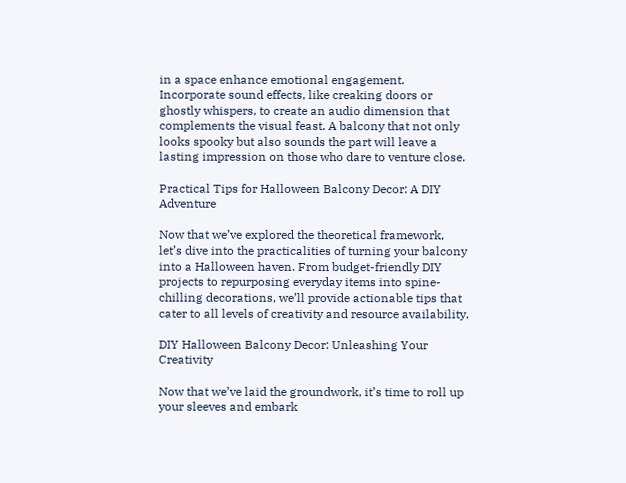in a space enhance emotional engagement. Incorporate sound effects, like creaking doors or ghostly whispers, to create an audio dimension that complements the visual feast. A balcony that not only looks spooky but also sounds the part will leave a lasting impression on those who dare to venture close.

Practical Tips for Halloween Balcony Decor: A DIY Adventure

Now that we’ve explored the theoretical framework, let’s dive into the practicalities of turning your balcony into a Halloween haven. From budget-friendly DIY projects to repurposing everyday items into spine-chilling decorations, we’ll provide actionable tips that cater to all levels of creativity and resource availability.

DIY Halloween Balcony Decor: Unleashing Your Creativity

Now that we’ve laid the groundwork, it’s time to roll up your sleeves and embark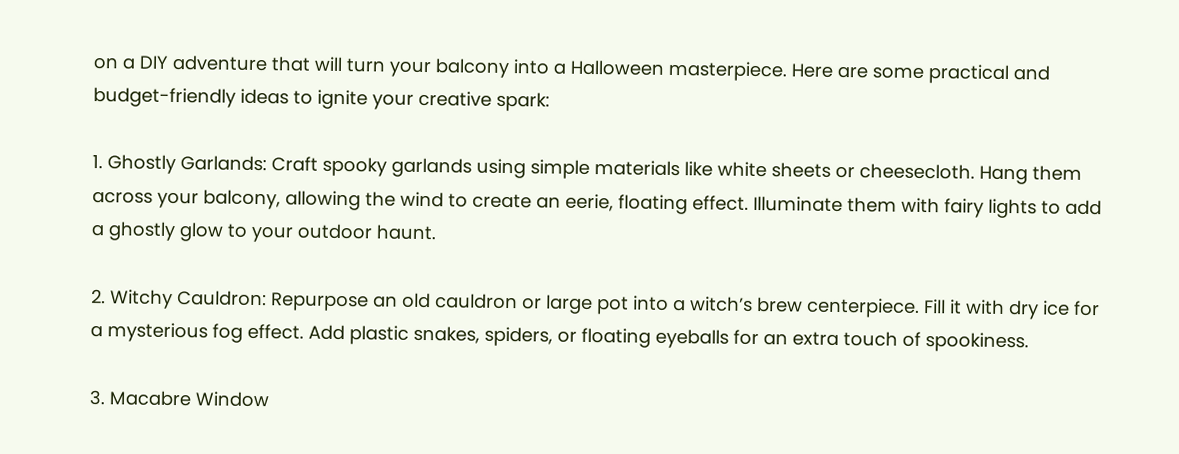on a DIY adventure that will turn your balcony into a Halloween masterpiece. Here are some practical and budget-friendly ideas to ignite your creative spark:

1. Ghostly Garlands: Craft spooky garlands using simple materials like white sheets or cheesecloth. Hang them across your balcony, allowing the wind to create an eerie, floating effect. Illuminate them with fairy lights to add a ghostly glow to your outdoor haunt.

2. Witchy Cauldron: Repurpose an old cauldron or large pot into a witch’s brew centerpiece. Fill it with dry ice for a mysterious fog effect. Add plastic snakes, spiders, or floating eyeballs for an extra touch of spookiness.

3. Macabre Window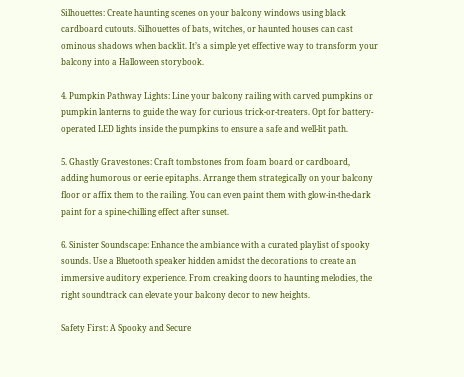Silhouettes: Create haunting scenes on your balcony windows using black cardboard cutouts. Silhouettes of bats, witches, or haunted houses can cast ominous shadows when backlit. It’s a simple yet effective way to transform your balcony into a Halloween storybook.

4. Pumpkin Pathway Lights: Line your balcony railing with carved pumpkins or pumpkin lanterns to guide the way for curious trick-or-treaters. Opt for battery-operated LED lights inside the pumpkins to ensure a safe and well-lit path.

5. Ghastly Gravestones: Craft tombstones from foam board or cardboard, adding humorous or eerie epitaphs. Arrange them strategically on your balcony floor or affix them to the railing. You can even paint them with glow-in-the-dark paint for a spine-chilling effect after sunset.

6. Sinister Soundscape: Enhance the ambiance with a curated playlist of spooky sounds. Use a Bluetooth speaker hidden amidst the decorations to create an immersive auditory experience. From creaking doors to haunting melodies, the right soundtrack can elevate your balcony decor to new heights.

Safety First: A Spooky and Secure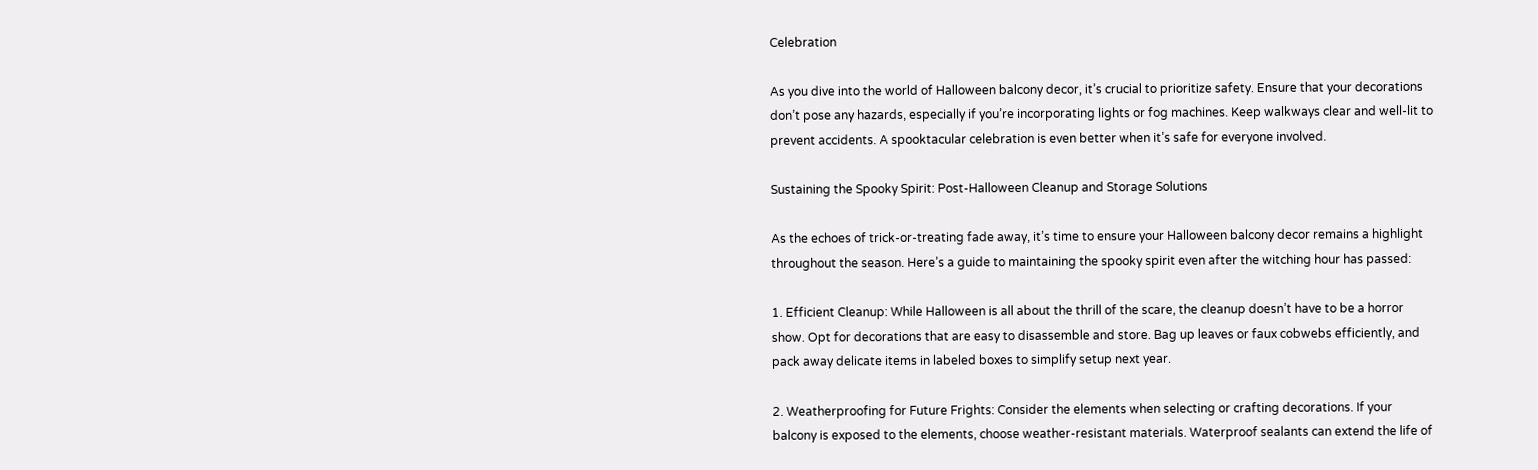Celebration

As you dive into the world of Halloween balcony decor, it’s crucial to prioritize safety. Ensure that your decorations don’t pose any hazards, especially if you’re incorporating lights or fog machines. Keep walkways clear and well-lit to prevent accidents. A spooktacular celebration is even better when it’s safe for everyone involved.

Sustaining the Spooky Spirit: Post-Halloween Cleanup and Storage Solutions

As the echoes of trick-or-treating fade away, it’s time to ensure your Halloween balcony decor remains a highlight throughout the season. Here’s a guide to maintaining the spooky spirit even after the witching hour has passed:

1. Efficient Cleanup: While Halloween is all about the thrill of the scare, the cleanup doesn’t have to be a horror show. Opt for decorations that are easy to disassemble and store. Bag up leaves or faux cobwebs efficiently, and pack away delicate items in labeled boxes to simplify setup next year.

2. Weatherproofing for Future Frights: Consider the elements when selecting or crafting decorations. If your balcony is exposed to the elements, choose weather-resistant materials. Waterproof sealants can extend the life of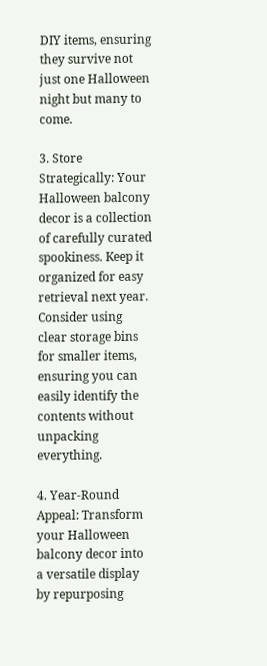DIY items, ensuring they survive not just one Halloween night but many to come.

3. Store Strategically: Your Halloween balcony decor is a collection of carefully curated spookiness. Keep it organized for easy retrieval next year. Consider using clear storage bins for smaller items, ensuring you can easily identify the contents without unpacking everything.

4. Year-Round Appeal: Transform your Halloween balcony decor into a versatile display by repurposing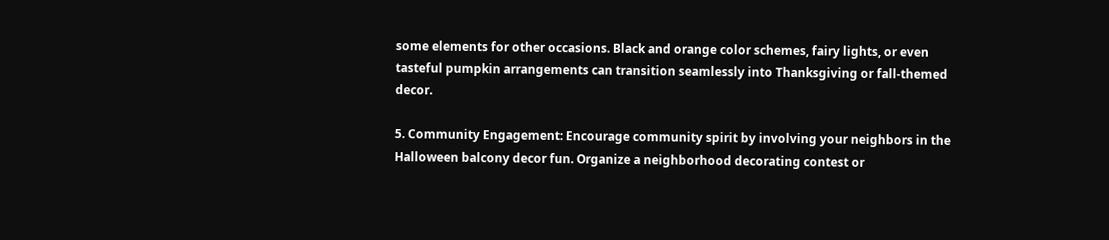some elements for other occasions. Black and orange color schemes, fairy lights, or even tasteful pumpkin arrangements can transition seamlessly into Thanksgiving or fall-themed decor.

5. Community Engagement: Encourage community spirit by involving your neighbors in the Halloween balcony decor fun. Organize a neighborhood decorating contest or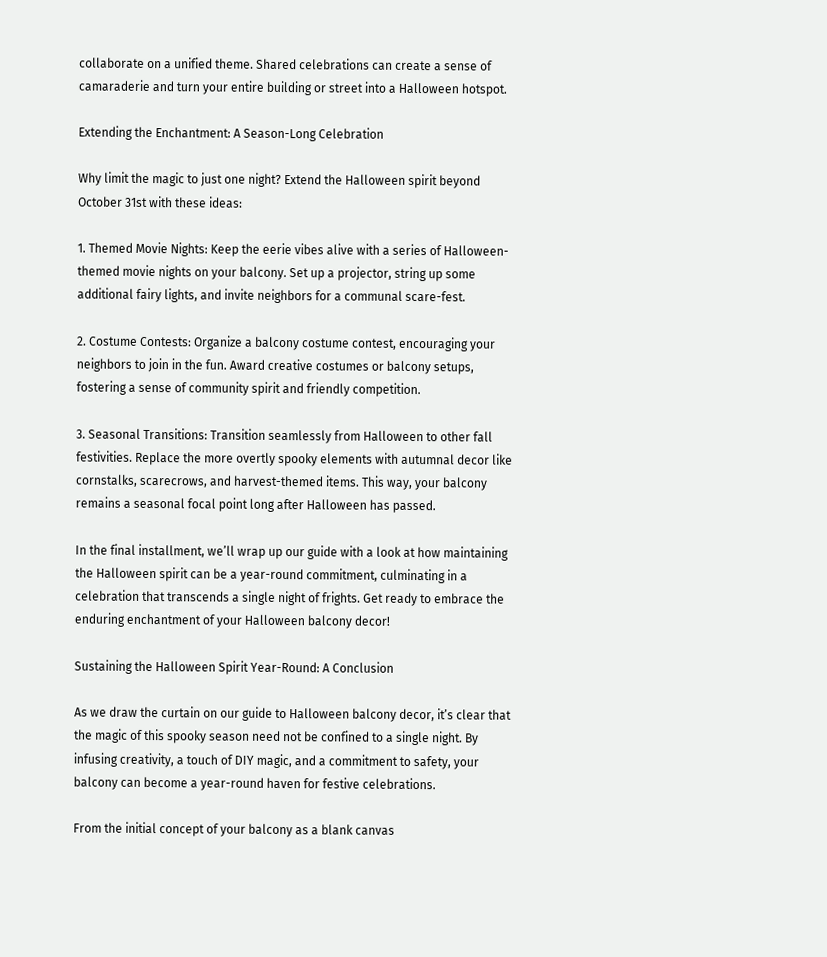collaborate on a unified theme. Shared celebrations can create a sense of camaraderie and turn your entire building or street into a Halloween hotspot.

Extending the Enchantment: A Season-Long Celebration

Why limit the magic to just one night? Extend the Halloween spirit beyond October 31st with these ideas:

1. Themed Movie Nights: Keep the eerie vibes alive with a series of Halloween-themed movie nights on your balcony. Set up a projector, string up some additional fairy lights, and invite neighbors for a communal scare-fest.

2. Costume Contests: Organize a balcony costume contest, encouraging your neighbors to join in the fun. Award creative costumes or balcony setups, fostering a sense of community spirit and friendly competition.

3. Seasonal Transitions: Transition seamlessly from Halloween to other fall festivities. Replace the more overtly spooky elements with autumnal decor like cornstalks, scarecrows, and harvest-themed items. This way, your balcony remains a seasonal focal point long after Halloween has passed.

In the final installment, we’ll wrap up our guide with a look at how maintaining the Halloween spirit can be a year-round commitment, culminating in a celebration that transcends a single night of frights. Get ready to embrace the enduring enchantment of your Halloween balcony decor!

Sustaining the Halloween Spirit Year-Round: A Conclusion

As we draw the curtain on our guide to Halloween balcony decor, it’s clear that the magic of this spooky season need not be confined to a single night. By infusing creativity, a touch of DIY magic, and a commitment to safety, your balcony can become a year-round haven for festive celebrations.

From the initial concept of your balcony as a blank canvas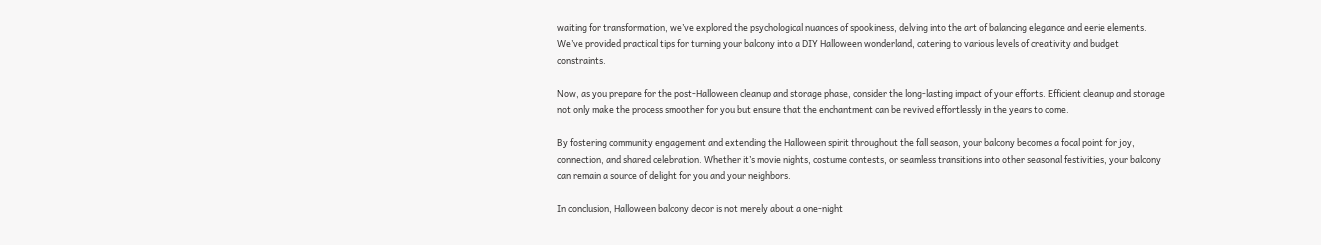waiting for transformation, we’ve explored the psychological nuances of spookiness, delving into the art of balancing elegance and eerie elements. We’ve provided practical tips for turning your balcony into a DIY Halloween wonderland, catering to various levels of creativity and budget constraints.

Now, as you prepare for the post-Halloween cleanup and storage phase, consider the long-lasting impact of your efforts. Efficient cleanup and storage not only make the process smoother for you but ensure that the enchantment can be revived effortlessly in the years to come.

By fostering community engagement and extending the Halloween spirit throughout the fall season, your balcony becomes a focal point for joy, connection, and shared celebration. Whether it’s movie nights, costume contests, or seamless transitions into other seasonal festivities, your balcony can remain a source of delight for you and your neighbors.

In conclusion, Halloween balcony decor is not merely about a one-night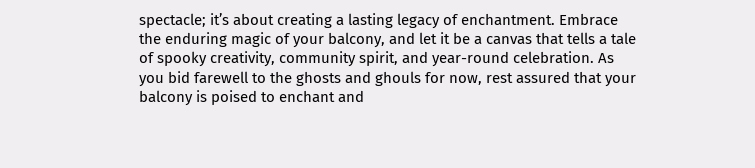spectacle; it’s about creating a lasting legacy of enchantment. Embrace the enduring magic of your balcony, and let it be a canvas that tells a tale of spooky creativity, community spirit, and year-round celebration. As you bid farewell to the ghosts and ghouls for now, rest assured that your balcony is poised to enchant and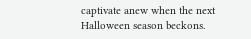captivate anew when the next Halloween season beckons.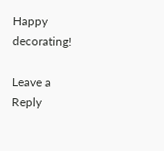Happy decorating!

Leave a Reply